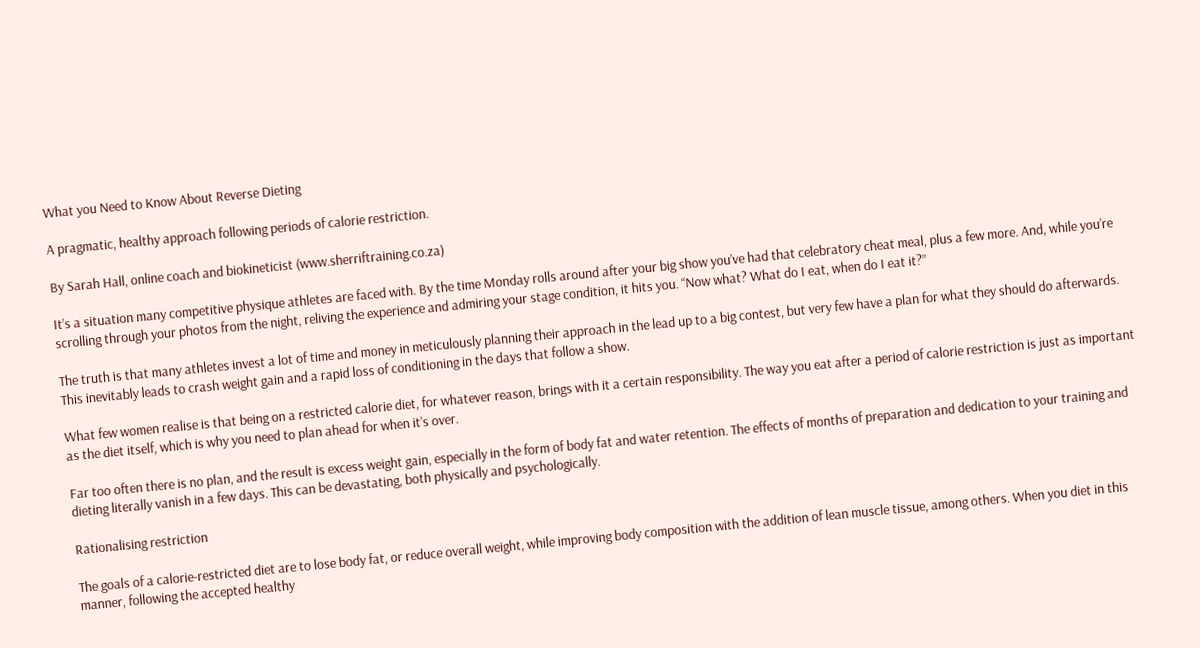What you Need to Know About Reverse Dieting

A pragmatic, healthy approach following periods of calorie restriction.

By Sarah Hall, online coach and biokineticist (www.sherriftraining.co.za)

It’s a situation many competitive physique athletes are faced with. By the time Monday rolls around after your big show you’ve had that celebratory cheat meal, plus a few more. And, while you’re scrolling through your photos from the night, reliving the experience and admiring your stage condition, it hits you. “Now what? What do I eat, when do I eat it?”

The truth is that many athletes invest a lot of time and money in meticulously planning their approach in the lead up to a big contest, but very few have a plan for what they should do afterwards. This inevitably leads to crash weight gain and a rapid loss of conditioning in the days that follow a show.

What few women realise is that being on a restricted calorie diet, for whatever reason, brings with it a certain responsibility. The way you eat after a period of calorie restriction is just as important as the diet itself, which is why you need to plan ahead for when it’s over.

Far too often there is no plan, and the result is excess weight gain, especially in the form of body fat and water retention. The effects of months of preparation and dedication to your training and dieting literally vanish in a few days. This can be devastating, both physically and psychologically.

Rationalising restriction

The goals of a calorie-restricted diet are to lose body fat, or reduce overall weight, while improving body composition with the addition of lean muscle tissue, among others. When you diet in this manner, following the accepted healthy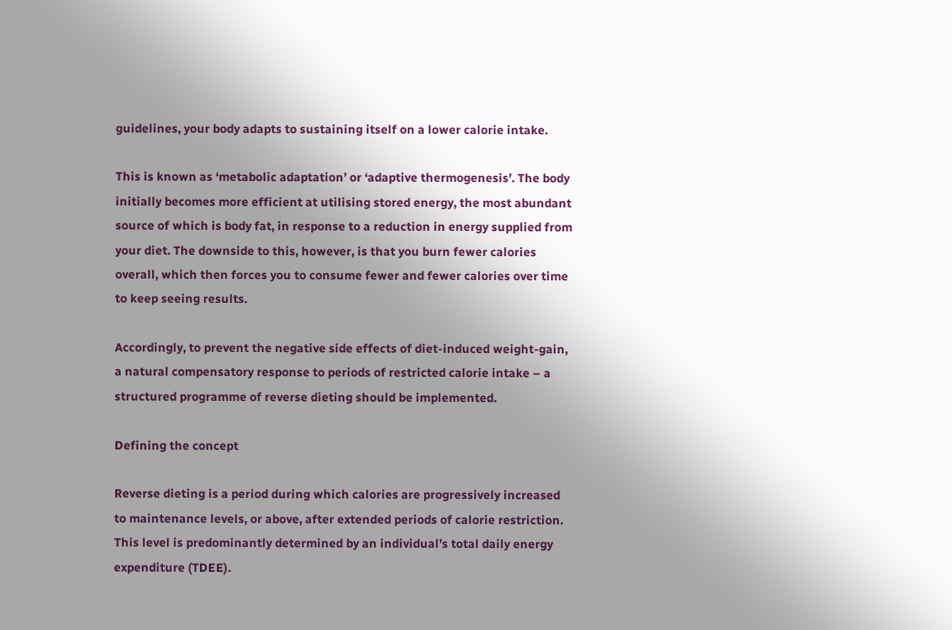guidelines, your body adapts to sustaining itself on a lower calorie intake.

This is known as ‘metabolic adaptation’ or ‘adaptive thermogenesis’. The body initially becomes more efficient at utilising stored energy, the most abundant source of which is body fat, in response to a reduction in energy supplied from your diet. The downside to this, however, is that you burn fewer calories overall, which then forces you to consume fewer and fewer calories over time to keep seeing results.

Accordingly, to prevent the negative side effects of diet-induced weight-gain, a natural compensatory response to periods of restricted calorie intake – a structured programme of reverse dieting should be implemented.

Defining the concept

Reverse dieting is a period during which calories are progressively increased to maintenance levels, or above, after extended periods of calorie restriction. This level is predominantly determined by an individual’s total daily energy expenditure (TDEE).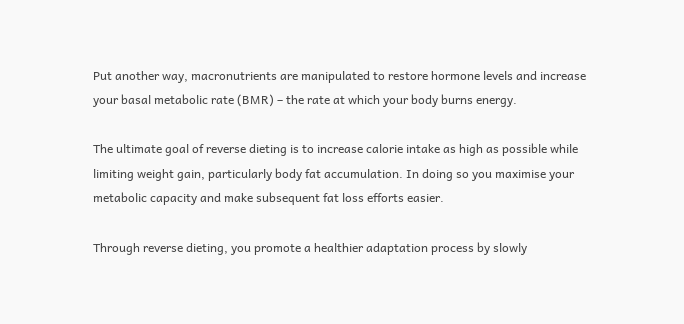Put another way, macronutrients are manipulated to restore hormone levels and increase your basal metabolic rate (BMR) – the rate at which your body burns energy.

The ultimate goal of reverse dieting is to increase calorie intake as high as possible while limiting weight gain, particularly body fat accumulation. In doing so you maximise your metabolic capacity and make subsequent fat loss efforts easier.

Through reverse dieting, you promote a healthier adaptation process by slowly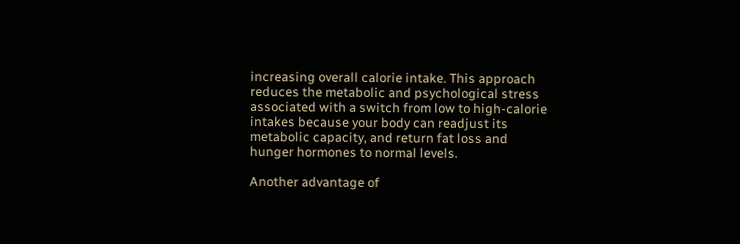increasing overall calorie intake. This approach reduces the metabolic and psychological stress associated with a switch from low to high-calorie intakes because your body can readjust its metabolic capacity, and return fat loss and hunger hormones to normal levels.

Another advantage of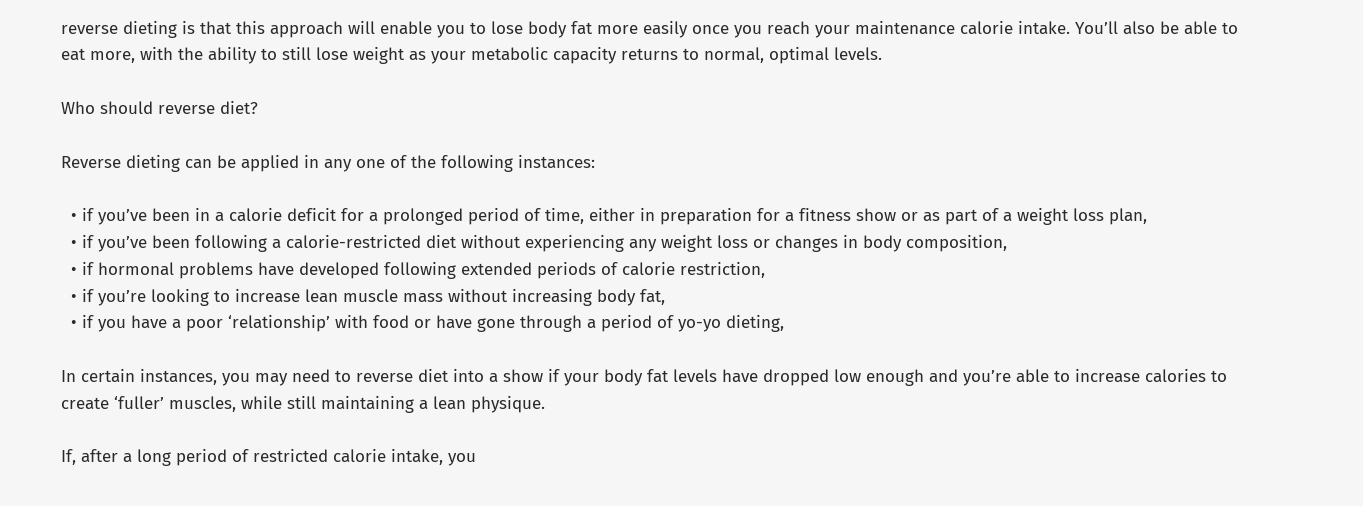reverse dieting is that this approach will enable you to lose body fat more easily once you reach your maintenance calorie intake. You’ll also be able to eat more, with the ability to still lose weight as your metabolic capacity returns to normal, optimal levels.

Who should reverse diet?

Reverse dieting can be applied in any one of the following instances:

  • if you’ve been in a calorie deficit for a prolonged period of time, either in preparation for a fitness show or as part of a weight loss plan,
  • if you’ve been following a calorie-restricted diet without experiencing any weight loss or changes in body composition,
  • if hormonal problems have developed following extended periods of calorie restriction,
  • if you’re looking to increase lean muscle mass without increasing body fat,
  • if you have a poor ‘relationship’ with food or have gone through a period of yo-yo dieting,

In certain instances, you may need to reverse diet into a show if your body fat levels have dropped low enough and you’re able to increase calories to create ‘fuller’ muscles, while still maintaining a lean physique.

If, after a long period of restricted calorie intake, you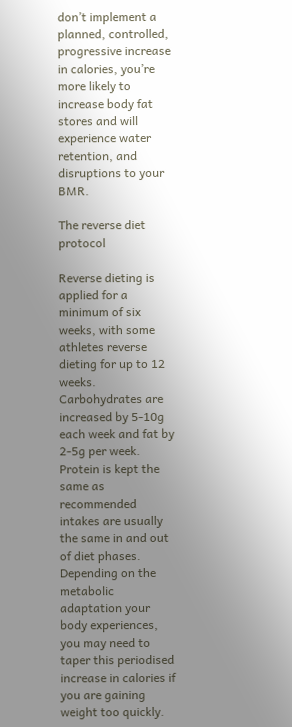don’t implement a planned, controlled, progressive increase in calories, you’re more likely to increase body fat stores and will experience water retention, and disruptions to your BMR.

The reverse diet protocol

Reverse dieting is applied for a minimum of six weeks, with some athletes reverse dieting for up to 12 weeks. Carbohydrates are increased by 5-10g each week and fat by 2-5g per week. Protein is kept the same as recommended intakes are usually the same in and out of diet phases. Depending on the metabolic adaptation your body experiences, you may need to taper this periodised increase in calories if you are gaining weight too quickly.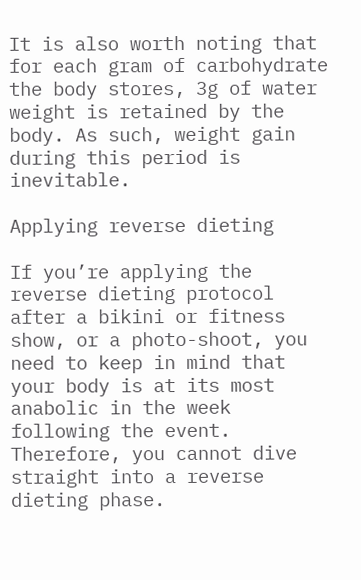It is also worth noting that for each gram of carbohydrate the body stores, 3g of water weight is retained by the body. As such, weight gain during this period is inevitable.

Applying reverse dieting

If you’re applying the reverse dieting protocol after a bikini or fitness show, or a photo-shoot, you need to keep in mind that your body is at its most anabolic in the week following the event. Therefore, you cannot dive straight into a reverse dieting phase.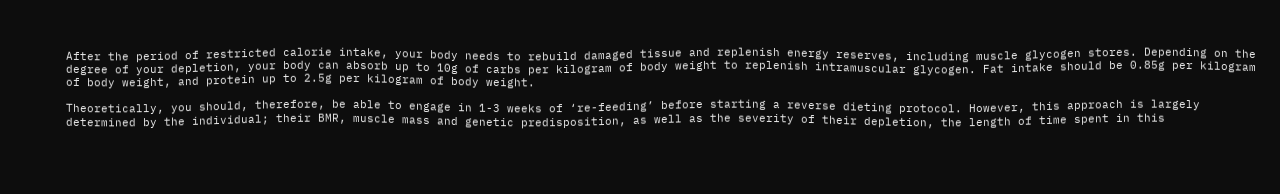After the period of restricted calorie intake, your body needs to rebuild damaged tissue and replenish energy reserves, including muscle glycogen stores. Depending on the degree of your depletion, your body can absorb up to 10g of carbs per kilogram of body weight to replenish intramuscular glycogen. Fat intake should be 0.85g per kilogram of body weight, and protein up to 2.5g per kilogram of body weight.

Theoretically, you should, therefore, be able to engage in 1-3 weeks of ‘re-feeding’ before starting a reverse dieting protocol. However, this approach is largely determined by the individual; their BMR, muscle mass and genetic predisposition, as well as the severity of their depletion, the length of time spent in this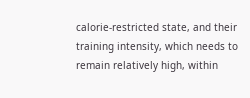calorie-restricted state, and their training intensity, which needs to remain relatively high, within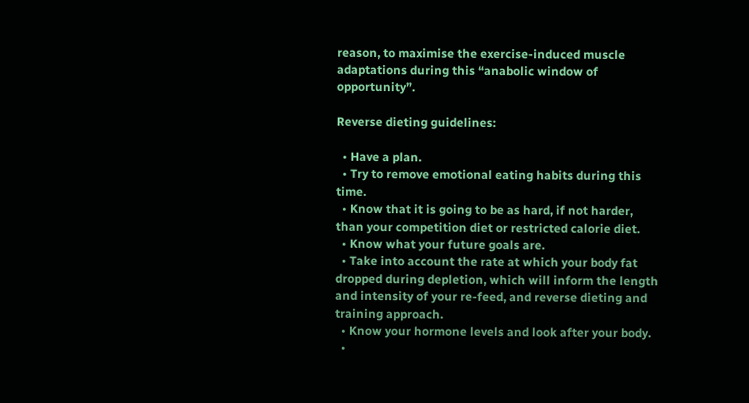reason, to maximise the exercise-induced muscle adaptations during this “anabolic window of opportunity”.

Reverse dieting guidelines:

  • Have a plan.
  • Try to remove emotional eating habits during this time.
  • Know that it is going to be as hard, if not harder, than your competition diet or restricted calorie diet.
  • Know what your future goals are.
  • Take into account the rate at which your body fat dropped during depletion, which will inform the length and intensity of your re-feed, and reverse dieting and training approach.
  • Know your hormone levels and look after your body.
  •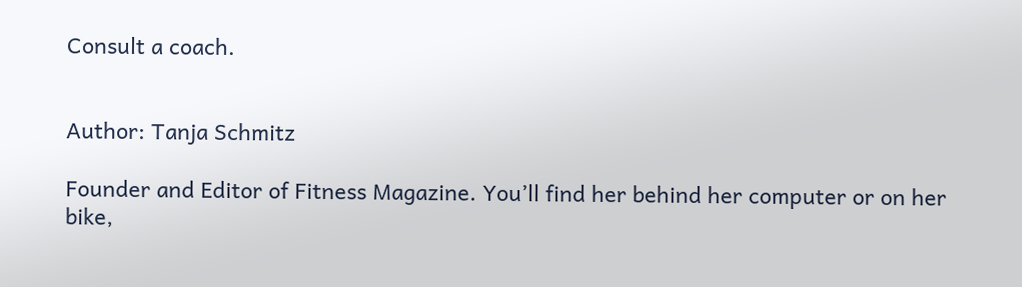Consult a coach.


Author: Tanja Schmitz

Founder and Editor of Fitness Magazine. You’ll find her behind her computer or on her bike,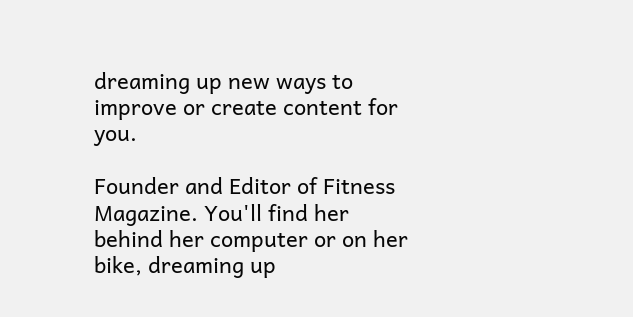dreaming up new ways to improve or create content for you.

Founder and Editor of Fitness Magazine. You'll find her behind her computer or on her bike, dreaming up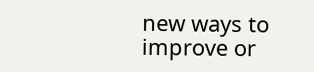new ways to improve or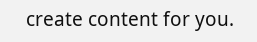create content for you.